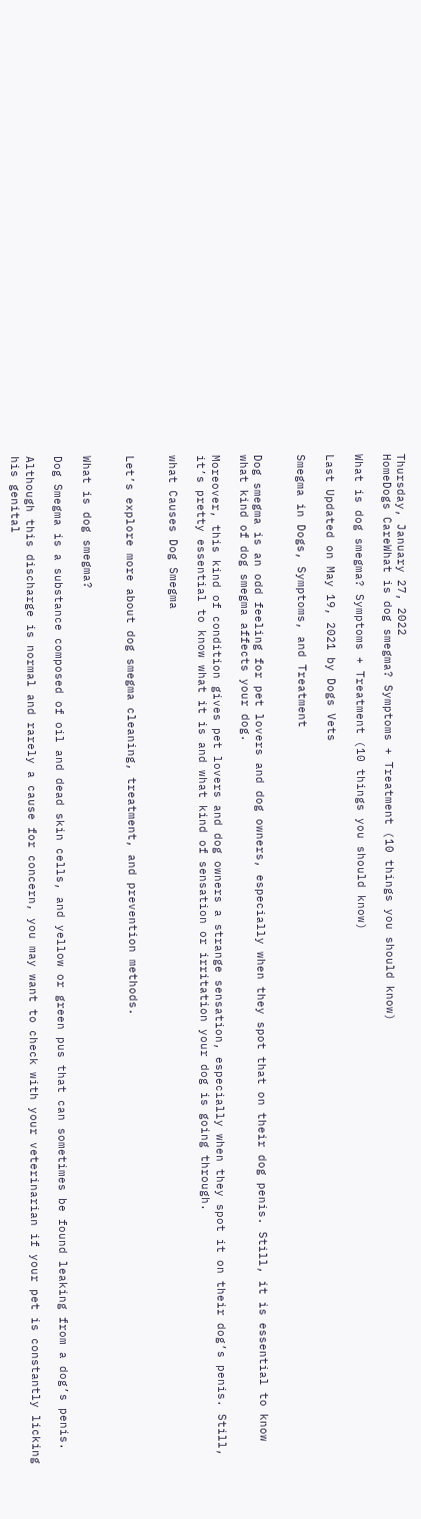Thursday, January 27, 2022
HomeDogs CareWhat is dog smegma? Symptoms + Treatment (10 things you should know)

What is dog smegma? Symptoms + Treatment (10 things you should know)

Last Updated on May 19, 2021 by Dogs Vets

Smegma in Dogs, Symptoms, and Treatment


Dog smegma is an odd feeling for pet lovers and dog owners, especially when they spot that on their dog penis. Still, it is essential to know what kind of dog smegma affects your dog.

Moreover, this kind of condition gives pet lovers and dog owners a strange sensation, especially when they spot it on their dog’s penis. Still, it’s pretty essential to know what it is and what kind of sensation or irritation your dog is going through.

what Causes Dog Smegma


Let’s explore more about dog smegma cleaning, treatment, and prevention methods.


What is dog smegma?

Dog Smegma is a substance composed of oil and dead skin cells, and yellow or green pus that can sometimes be found leaking from a dog’s penis.

Although this discharge is normal and rarely a cause for concern, you may want to check with your veterinarian if your pet is constantly licking his genital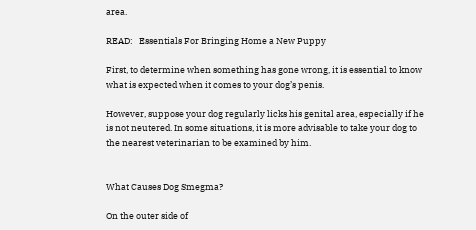area.

READ:   Essentials For Bringing Home a New Puppy

First, to determine when something has gone wrong, it is essential to know what is expected when it comes to your dog’s penis.

However, suppose your dog regularly licks his genital area, especially if he is not neutered. In some situations, it is more advisable to take your dog to the nearest veterinarian to be examined by him.


What Causes Dog Smegma?

On the outer side of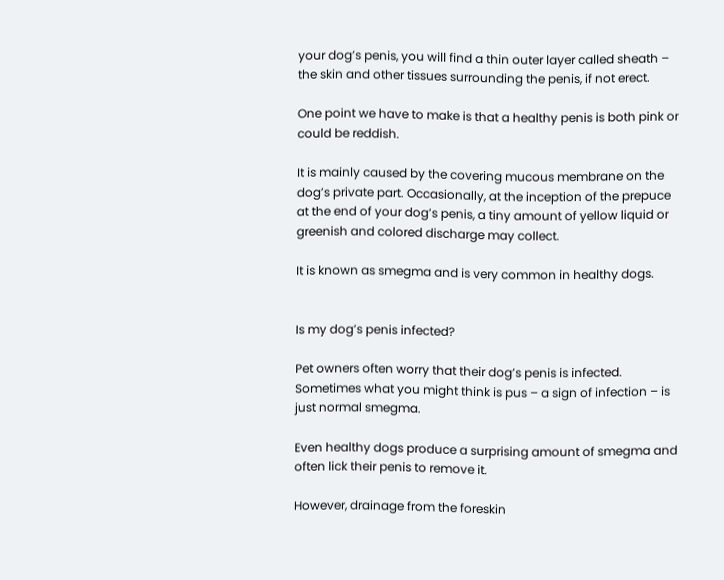your dog’s penis, you will find a thin outer layer called sheath – the skin and other tissues surrounding the penis, if not erect.

One point we have to make is that a healthy penis is both pink or could be reddish.

It is mainly caused by the covering mucous membrane on the dog’s private part. Occasionally, at the inception of the prepuce at the end of your dog’s penis, a tiny amount of yellow liquid or greenish and colored discharge may collect.

It is known as smegma and is very common in healthy dogs.


Is my dog’s penis infected?

Pet owners often worry that their dog’s penis is infected. Sometimes what you might think is pus – a sign of infection – is just normal smegma.

Even healthy dogs produce a surprising amount of smegma and often lick their penis to remove it.

However, drainage from the foreskin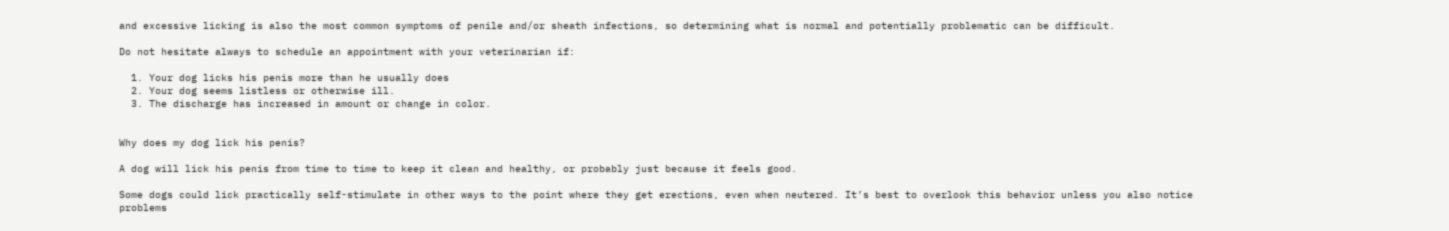and excessive licking is also the most common symptoms of penile and/or sheath infections, so determining what is normal and potentially problematic can be difficult.

Do not hesitate always to schedule an appointment with your veterinarian if:

  1. Your dog licks his penis more than he usually does
  2. Your dog seems listless or otherwise ill.
  3. The discharge has increased in amount or change in color.


Why does my dog lick his penis?

A dog will lick his penis from time to time to keep it clean and healthy, or probably just because it feels good.

Some dogs could lick practically self-stimulate in other ways to the point where they get erections, even when neutered. It’s best to overlook this behavior unless you also notice problems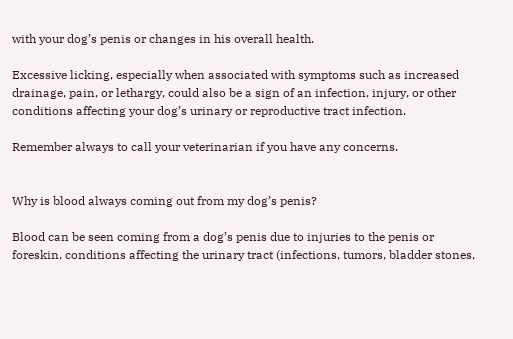with your dog’s penis or changes in his overall health.

Excessive licking, especially when associated with symptoms such as increased drainage, pain, or lethargy, could also be a sign of an infection, injury, or other conditions affecting your dog’s urinary or reproductive tract infection.

Remember always to call your veterinarian if you have any concerns.


Why is blood always coming out from my dog’s penis?

Blood can be seen coming from a dog’s penis due to injuries to the penis or foreskin, conditions affecting the urinary tract (infections, tumors, bladder stones,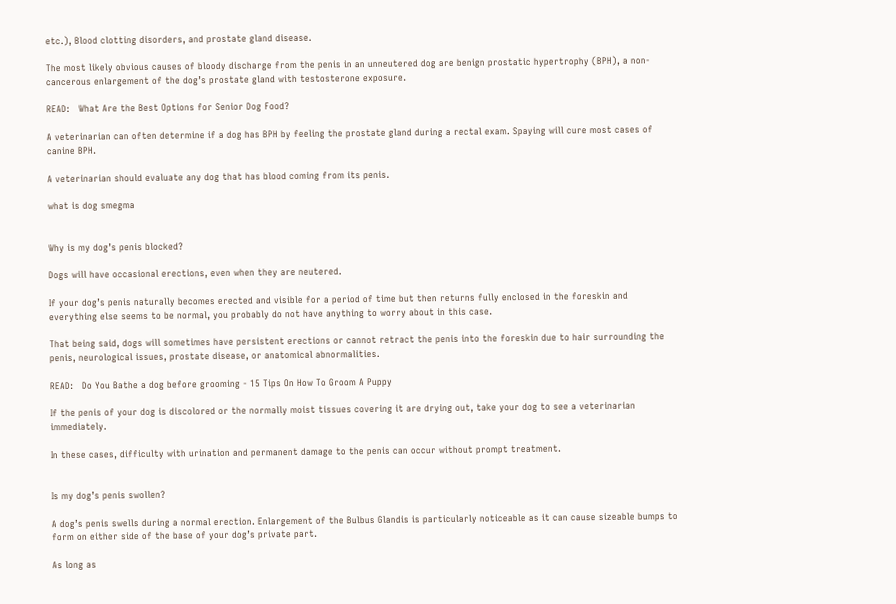etc.), Blood clotting disorders, and prostate gland disease.

The most likely obvious causes of bloody discharge from the penis in an unneutered dog are benign prostatic hypertrophy (BPH), a non-cancerous enlargement of the dog’s prostate gland with testosterone exposure.

READ:   What Are the Best Options for Senior Dog Food?

A veterinarian can often determine if a dog has BPH by feeling the prostate gland during a rectal exam. Spaying will cure most cases of canine BPH.

A veterinarian should evaluate any dog that has blood coming from its penis.

what is dog smegma


Why is my dog’s penis blocked?

Dogs will have occasional erections, even when they are neutered.

If your dog’s penis naturally becomes erected and visible for a period of time but then returns fully enclosed in the foreskin and everything else seems to be normal, you probably do not have anything to worry about in this case.

That being said, dogs will sometimes have persistent erections or cannot retract the penis into the foreskin due to hair surrounding the penis, neurological issues, prostate disease, or anatomical abnormalities.

READ:   Do You Bathe a dog before grooming - 15 Tips On How To Groom A Puppy

If the penis of your dog is discolored or the normally moist tissues covering it are drying out, take your dog to see a veterinarian immediately.

In these cases, difficulty with urination and permanent damage to the penis can occur without prompt treatment.


Is my dog’s penis swollen?

A dog’s penis swells during a normal erection. Enlargement of the Bulbus Glandis is particularly noticeable as it can cause sizeable bumps to form on either side of the base of your dog’s private part.

As long as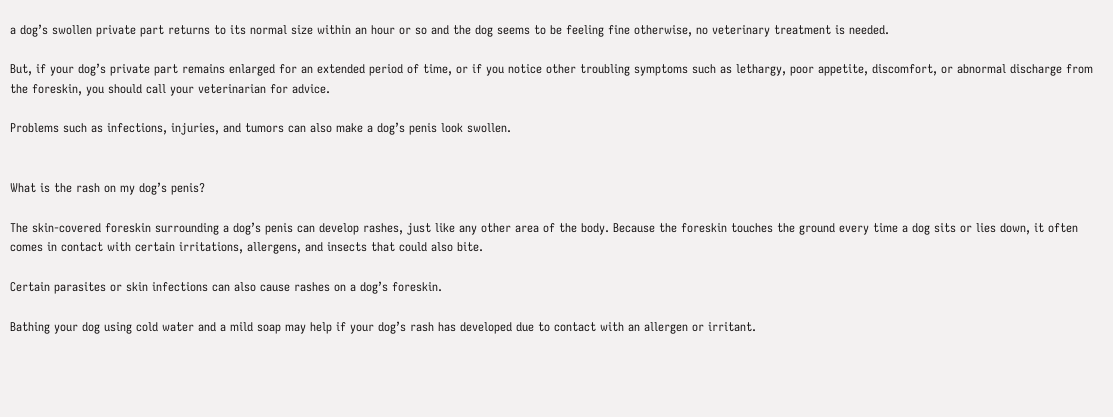a dog’s swollen private part returns to its normal size within an hour or so and the dog seems to be feeling fine otherwise, no veterinary treatment is needed.

But, if your dog’s private part remains enlarged for an extended period of time, or if you notice other troubling symptoms such as lethargy, poor appetite, discomfort, or abnormal discharge from the foreskin, you should call your veterinarian for advice.

Problems such as infections, injuries, and tumors can also make a dog’s penis look swollen.


What is the rash on my dog’s penis?

The skin-covered foreskin surrounding a dog’s penis can develop rashes, just like any other area of the body. Because the foreskin touches the ground every time a dog sits or lies down, it often comes in contact with certain irritations, allergens, and insects that could also bite.

Certain parasites or skin infections can also cause rashes on a dog’s foreskin.

Bathing your dog using cold water and a mild soap may help if your dog’s rash has developed due to contact with an allergen or irritant.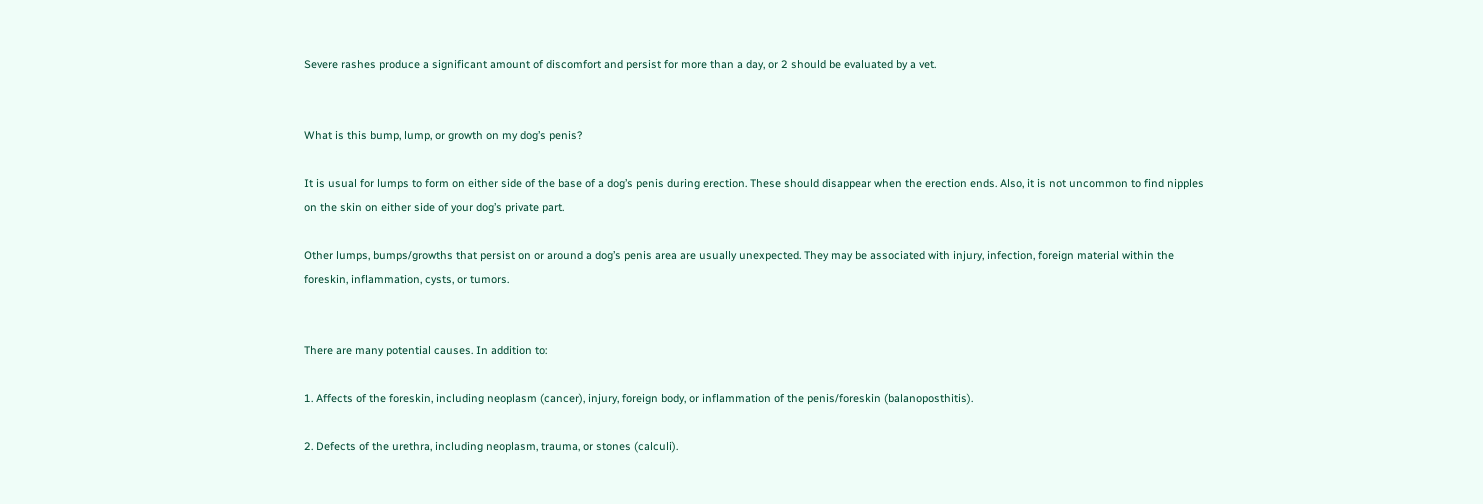Severe rashes produce a significant amount of discomfort and persist for more than a day, or 2 should be evaluated by a vet.


What is this bump, lump, or growth on my dog’s penis?

It is usual for lumps to form on either side of the base of a dog’s penis during erection. These should disappear when the erection ends. Also, it is not uncommon to find nipples on the skin on either side of your dog’s private part.

Other lumps, bumps/growths that persist on or around a dog’s penis area are usually unexpected. They may be associated with injury, infection, foreign material within the foreskin, inflammation, cysts, or tumors.


There are many potential causes. In addition to:

1. Affects of the foreskin, including neoplasm (cancer), injury, foreign body, or inflammation of the penis/foreskin (balanoposthitis).

2. Defects of the urethra, including neoplasm, trauma, or stones (calculi).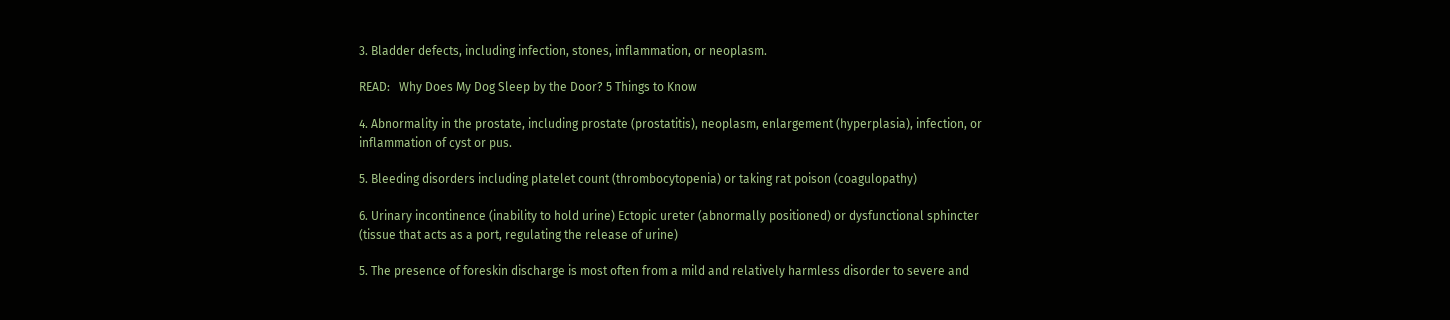3. Bladder defects, including infection, stones, inflammation, or neoplasm.

READ:   Why Does My Dog Sleep by the Door? 5 Things to Know

4. Abnormality in the prostate, including prostate (prostatitis), neoplasm, enlargement (hyperplasia), infection, or inflammation of cyst or pus.

5. Bleeding disorders including platelet count (thrombocytopenia) or taking rat poison (coagulopathy)

6. Urinary incontinence (inability to hold urine) Ectopic ureter (abnormally positioned) or dysfunctional sphincter (tissue that acts as a port, regulating the release of urine)

5. The presence of foreskin discharge is most often from a mild and relatively harmless disorder to severe and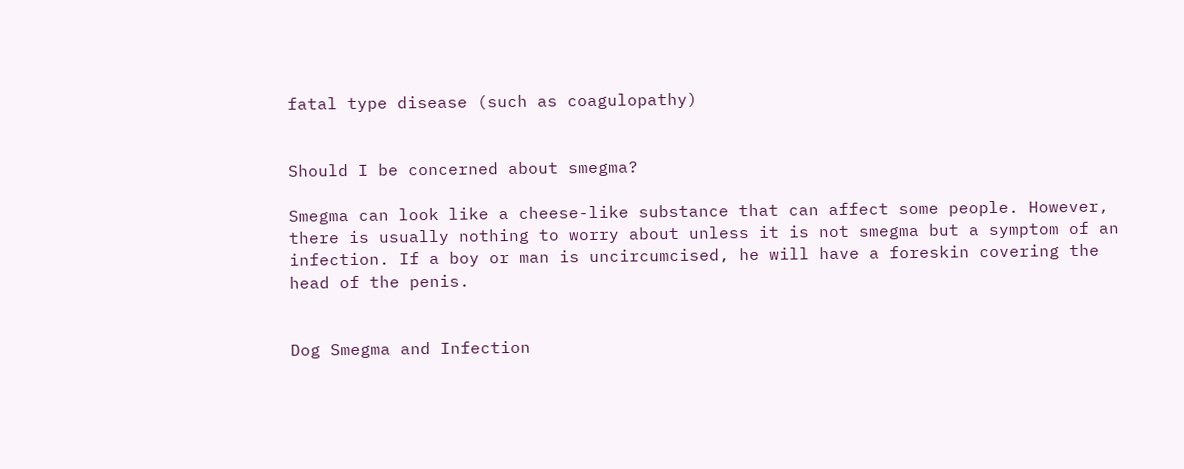fatal type disease (such as coagulopathy)


Should I be concerned about smegma?

Smegma can look like a cheese-like substance that can affect some people. However, there is usually nothing to worry about unless it is not smegma but a symptom of an infection. If a boy or man is uncircumcised, he will have a foreskin covering the head of the penis.


Dog Smegma and Infection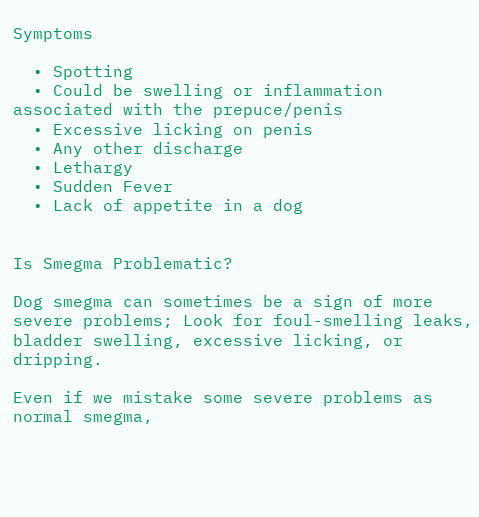Symptoms

  • Spotting
  • Could be swelling or inflammation associated with the prepuce/penis
  • Excessive licking on penis
  • Any other discharge
  • Lethargy
  • Sudden Fever
  • Lack of appetite in a dog


Is Smegma Problematic?

Dog smegma can sometimes be a sign of more severe problems; Look for foul-smelling leaks, bladder swelling, excessive licking, or dripping.

Even if we mistake some severe problems as normal smegma,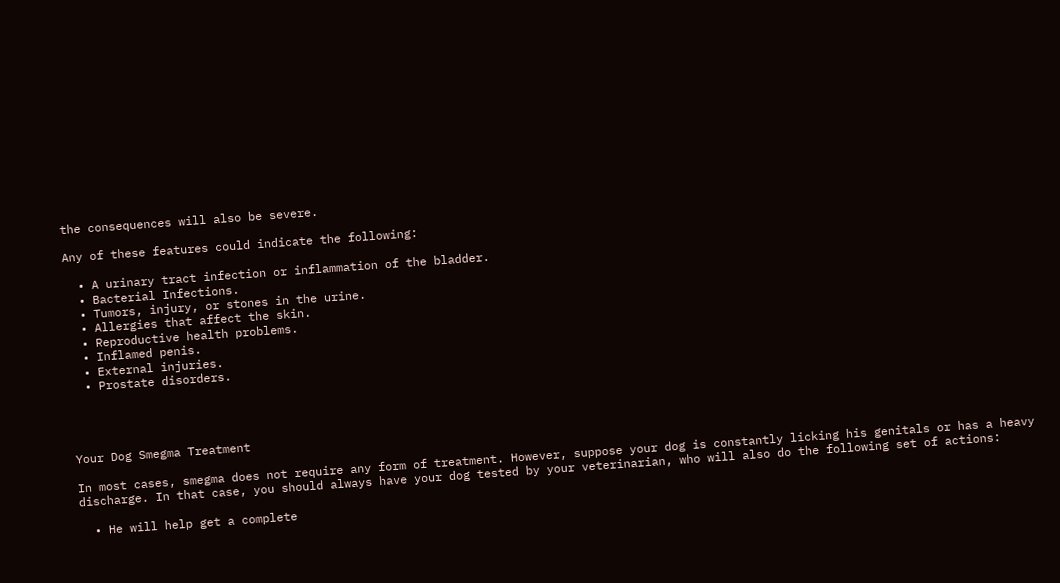the consequences will also be severe.

Any of these features could indicate the following:

  • A urinary tract infection or inflammation of the bladder.
  • Bacterial Infections.
  • Tumors, injury, or stones in the urine.
  • Allergies that affect the skin.
  • Reproductive health problems.
  • Inflamed penis.
  • External injuries.
  • Prostate disorders.




Your Dog Smegma Treatment

In most cases, smegma does not require any form of treatment. However, suppose your dog is constantly licking his genitals or has a heavy discharge. In that case, you should always have your dog tested by your veterinarian, who will also do the following set of actions:

  • He will help get a complete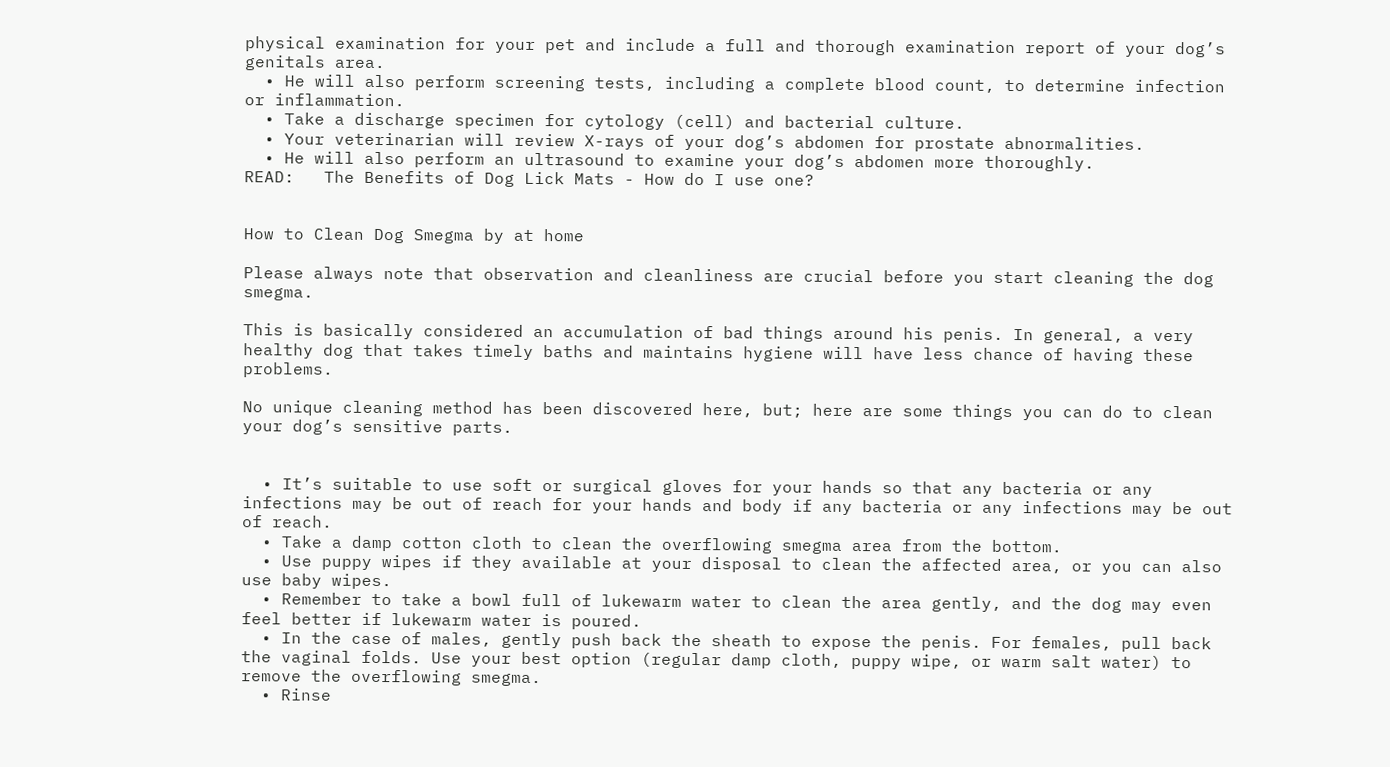physical examination for your pet and include a full and thorough examination report of your dog’s genitals area.
  • He will also perform screening tests, including a complete blood count, to determine infection or inflammation.
  • Take a discharge specimen for cytology (cell) and bacterial culture.
  • Your veterinarian will review X-rays of your dog’s abdomen for prostate abnormalities.
  • He will also perform an ultrasound to examine your dog’s abdomen more thoroughly.
READ:   The Benefits of Dog Lick Mats - How do I use one?


How to Clean Dog Smegma by at home

Please always note that observation and cleanliness are crucial before you start cleaning the dog smegma.

This is basically considered an accumulation of bad things around his penis. In general, a very healthy dog that takes timely baths and maintains hygiene will have less chance of having these problems.

No unique cleaning method has been discovered here, but; here are some things you can do to clean your dog’s sensitive parts.


  • It’s suitable to use soft or surgical gloves for your hands so that any bacteria or any infections may be out of reach for your hands and body if any bacteria or any infections may be out of reach.
  • Take a damp cotton cloth to clean the overflowing smegma area from the bottom.
  • Use puppy wipes if they available at your disposal to clean the affected area, or you can also use baby wipes.
  • Remember to take a bowl full of lukewarm water to clean the area gently, and the dog may even feel better if lukewarm water is poured.
  • In the case of males, gently push back the sheath to expose the penis. For females, pull back the vaginal folds. Use your best option (regular damp cloth, puppy wipe, or warm salt water) to remove the overflowing smegma.
  • Rinse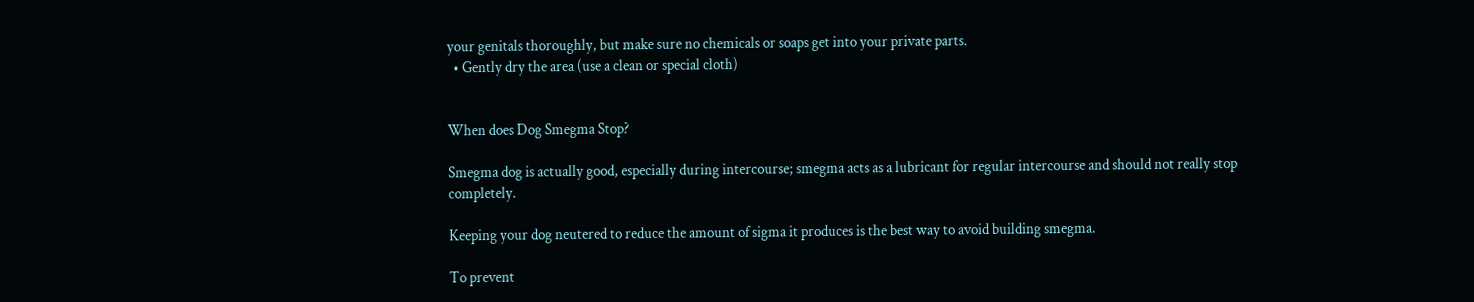your genitals thoroughly, but make sure no chemicals or soaps get into your private parts.
  • Gently dry the area (use a clean or special cloth)


When does Dog Smegma Stop?

Smegma dog is actually good, especially during intercourse; smegma acts as a lubricant for regular intercourse and should not really stop completely.

Keeping your dog neutered to reduce the amount of sigma it produces is the best way to avoid building smegma.

To prevent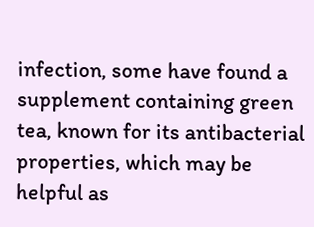infection, some have found a supplement containing green tea, known for its antibacterial properties, which may be helpful as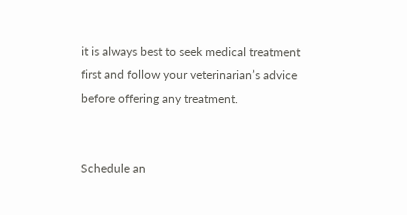it is always best to seek medical treatment first and follow your veterinarian’s advice before offering any treatment.


Schedule an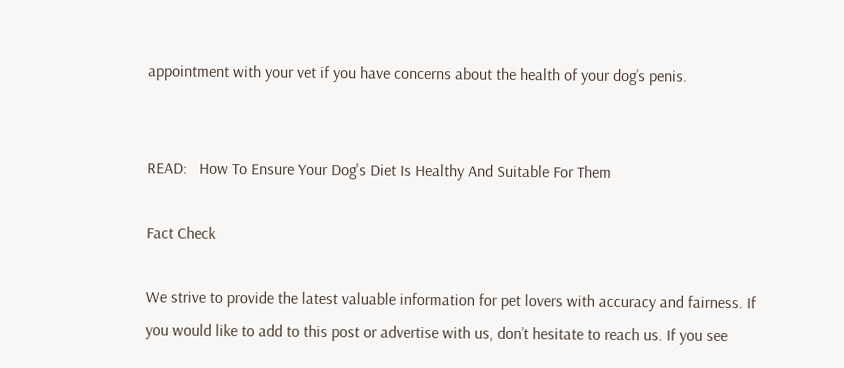appointment with your vet if you have concerns about the health of your dog’s penis.


READ:   How To Ensure Your Dog's Diet Is Healthy And Suitable For Them

Fact Check

We strive to provide the latest valuable information for pet lovers with accuracy and fairness. If you would like to add to this post or advertise with us, don’t hesitate to reach us. If you see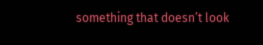something that doesn’t look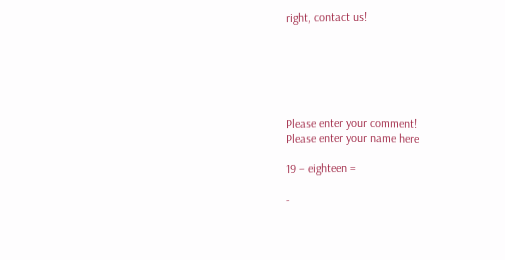right, contact us!






Please enter your comment!
Please enter your name here

19 − eighteen =

-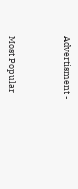Advertisment -




Most Popular